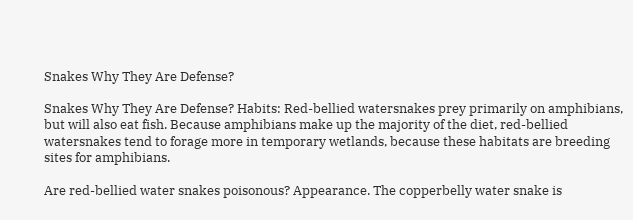Snakes Why They Are Defense?

Snakes Why They Are Defense? Habits: Red-bellied watersnakes prey primarily on amphibians, but will also eat fish. Because amphibians make up the majority of the diet, red-bellied watersnakes tend to forage more in temporary wetlands, because these habitats are breeding sites for amphibians.

Are red-bellied water snakes poisonous? Appearance. The copperbelly water snake is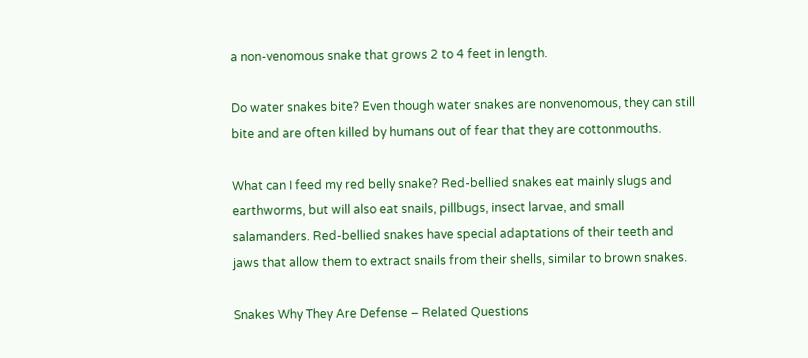a non-venomous snake that grows 2 to 4 feet in length.

Do water snakes bite? Even though water snakes are nonvenomous, they can still bite and are often killed by humans out of fear that they are cottonmouths.

What can I feed my red belly snake? Red-bellied snakes eat mainly slugs and earthworms, but will also eat snails, pillbugs, insect larvae, and small salamanders. Red-bellied snakes have special adaptations of their teeth and jaws that allow them to extract snails from their shells, similar to brown snakes.

Snakes Why They Are Defense – Related Questions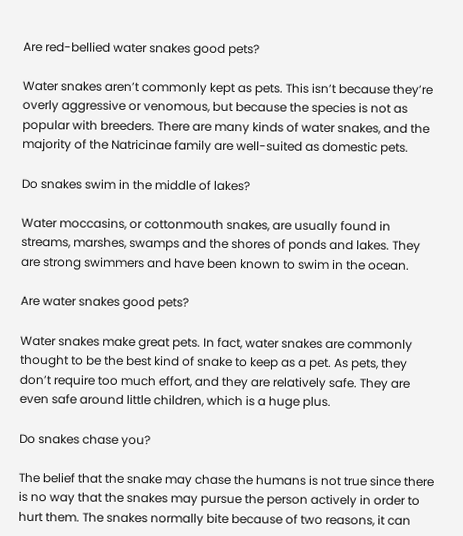Are red-bellied water snakes good pets?

Water snakes aren’t commonly kept as pets. This isn’t because they’re overly aggressive or venomous, but because the species is not as popular with breeders. There are many kinds of water snakes, and the majority of the Natricinae family are well-suited as domestic pets.

Do snakes swim in the middle of lakes?

Water moccasins, or cottonmouth snakes, are usually found in streams, marshes, swamps and the shores of ponds and lakes. They are strong swimmers and have been known to swim in the ocean.

Are water snakes good pets?

Water snakes make great pets. In fact, water snakes are commonly thought to be the best kind of snake to keep as a pet. As pets, they don’t require too much effort, and they are relatively safe. They are even safe around little children, which is a huge plus.

Do snakes chase you?

The belief that the snake may chase the humans is not true since there is no way that the snakes may pursue the person actively in order to hurt them. The snakes normally bite because of two reasons, it can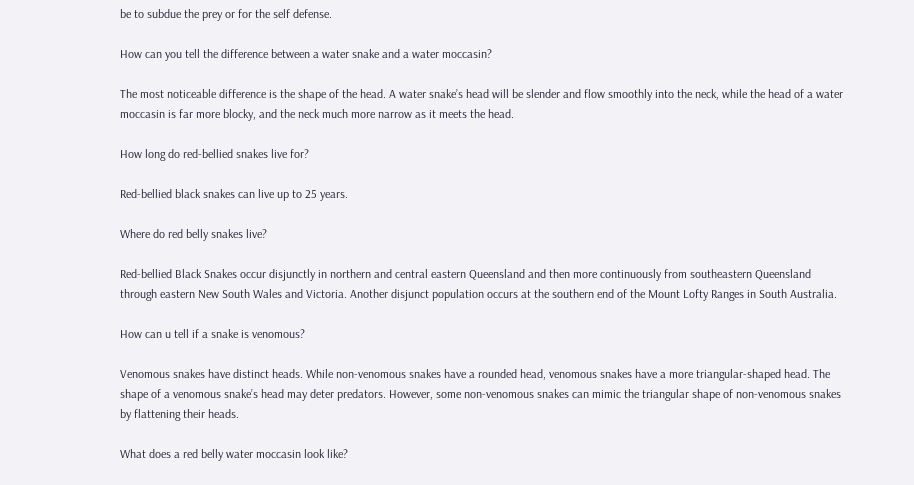be to subdue the prey or for the self defense.

How can you tell the difference between a water snake and a water moccasin?

The most noticeable difference is the shape of the head. A water snake’s head will be slender and flow smoothly into the neck, while the head of a water moccasin is far more blocky, and the neck much more narrow as it meets the head.

How long do red-bellied snakes live for?

Red-bellied black snakes can live up to 25 years.

Where do red belly snakes live?

Red-bellied Black Snakes occur disjunctly in northern and central eastern Queensland and then more continuously from southeastern Queensland through eastern New South Wales and Victoria. Another disjunct population occurs at the southern end of the Mount Lofty Ranges in South Australia.

How can u tell if a snake is venomous?

Venomous snakes have distinct heads. While non-venomous snakes have a rounded head, venomous snakes have a more triangular-shaped head. The shape of a venomous snake’s head may deter predators. However, some non-venomous snakes can mimic the triangular shape of non-venomous snakes by flattening their heads.

What does a red belly water moccasin look like?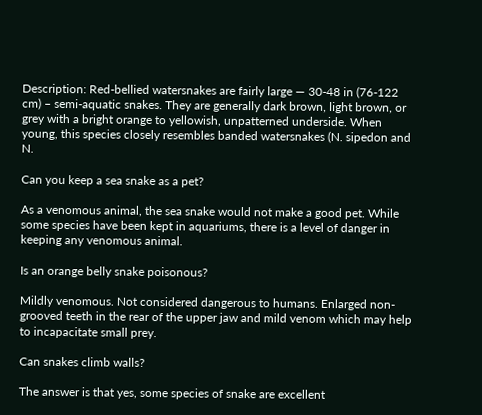Description: Red-bellied watersnakes are fairly large — 30-48 in (76-122 cm) – semi-aquatic snakes. They are generally dark brown, light brown, or grey with a bright orange to yellowish, unpatterned underside. When young, this species closely resembles banded watersnakes (N. sipedon and N.

Can you keep a sea snake as a pet?

As a venomous animal, the sea snake would not make a good pet. While some species have been kept in aquariums, there is a level of danger in keeping any venomous animal.

Is an orange belly snake poisonous?

Mildly venomous. Not considered dangerous to humans. Enlarged non-grooved teeth in the rear of the upper jaw and mild venom which may help to incapacitate small prey.

Can snakes climb walls?

The answer is that yes, some species of snake are excellent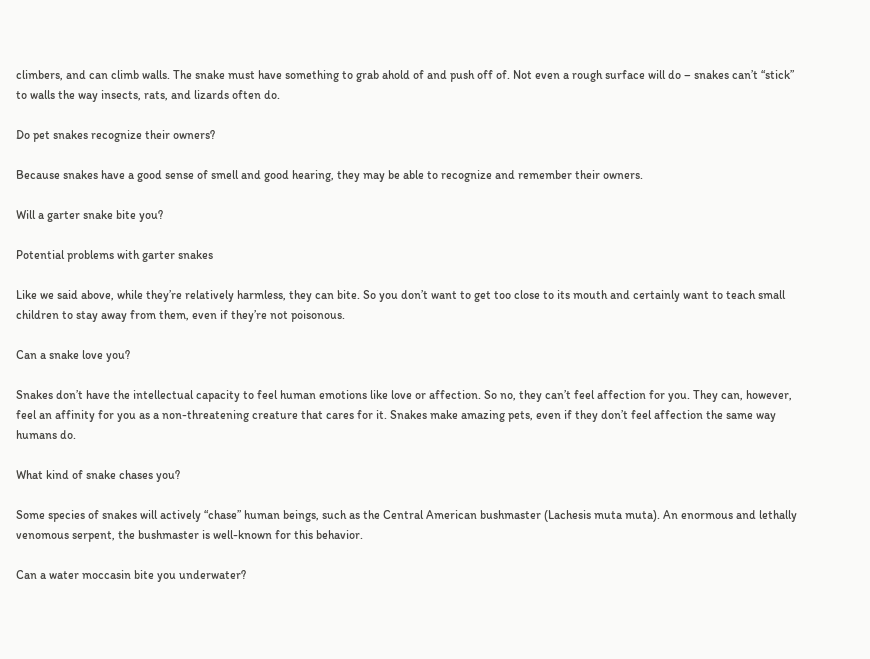climbers, and can climb walls. The snake must have something to grab ahold of and push off of. Not even a rough surface will do – snakes can’t “stick” to walls the way insects, rats, and lizards often do.

Do pet snakes recognize their owners?

Because snakes have a good sense of smell and good hearing, they may be able to recognize and remember their owners.

Will a garter snake bite you?

Potential problems with garter snakes

Like we said above, while they’re relatively harmless, they can bite. So you don’t want to get too close to its mouth and certainly want to teach small children to stay away from them, even if they’re not poisonous.

Can a snake love you?

Snakes don’t have the intellectual capacity to feel human emotions like love or affection. So no, they can’t feel affection for you. They can, however, feel an affinity for you as a non-threatening creature that cares for it. Snakes make amazing pets, even if they don’t feel affection the same way humans do.

What kind of snake chases you?

Some species of snakes will actively “chase” human beings, such as the Central American bushmaster (Lachesis muta muta). An enormous and lethally venomous serpent, the bushmaster is well-known for this behavior.

Can a water moccasin bite you underwater?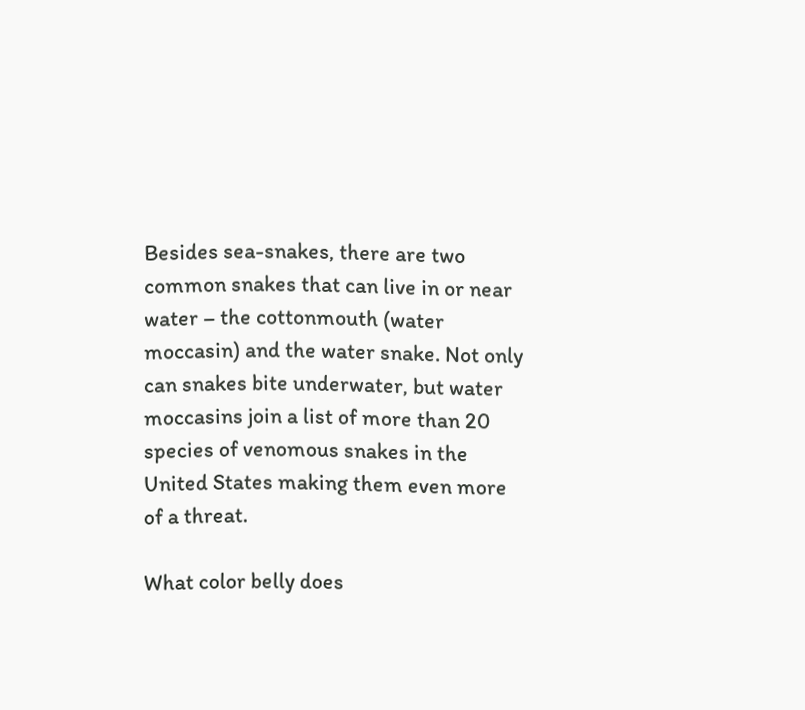Besides sea-snakes, there are two common snakes that can live in or near water – the cottonmouth (water moccasin) and the water snake. Not only can snakes bite underwater, but water moccasins join a list of more than 20 species of venomous snakes in the United States making them even more of a threat.

What color belly does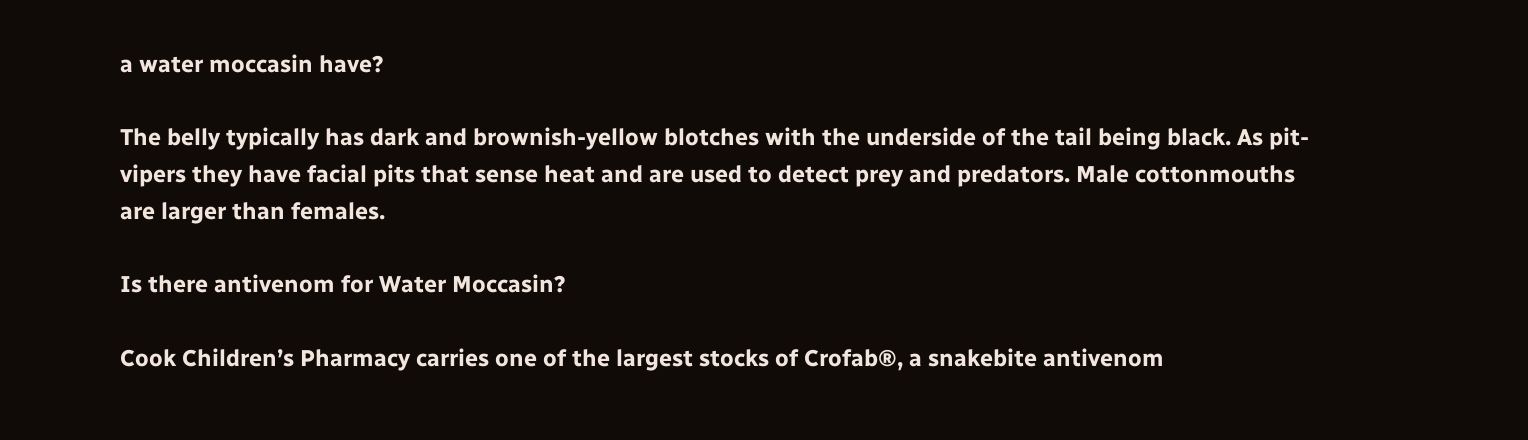a water moccasin have?

The belly typically has dark and brownish-yellow blotches with the underside of the tail being black. As pit-vipers they have facial pits that sense heat and are used to detect prey and predators. Male cottonmouths are larger than females.

Is there antivenom for Water Moccasin?

Cook Children’s Pharmacy carries one of the largest stocks of Crofab®, a snakebite antivenom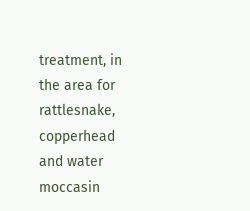treatment, in the area for rattlesnake, copperhead and water moccasin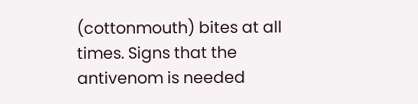(cottonmouth) bites at all times. Signs that the antivenom is needed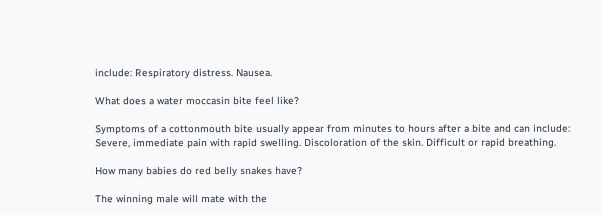include: Respiratory distress. Nausea.

What does a water moccasin bite feel like?

Symptoms of a cottonmouth bite usually appear from minutes to hours after a bite and can include: Severe, immediate pain with rapid swelling. Discoloration of the skin. Difficult or rapid breathing.

How many babies do red belly snakes have?

The winning male will mate with the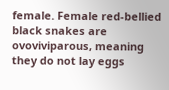female. Female red-bellied black snakes are ovoviviparous, meaning they do not lay eggs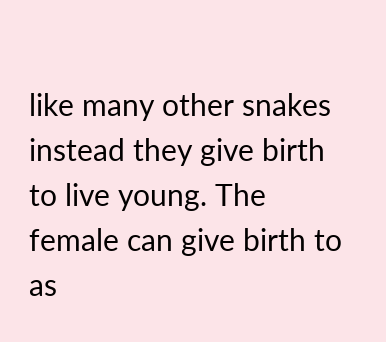like many other snakes instead they give birth to live young. The female can give birth to as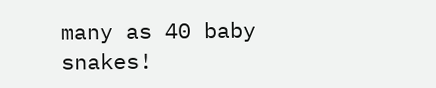many as 40 baby snakes!